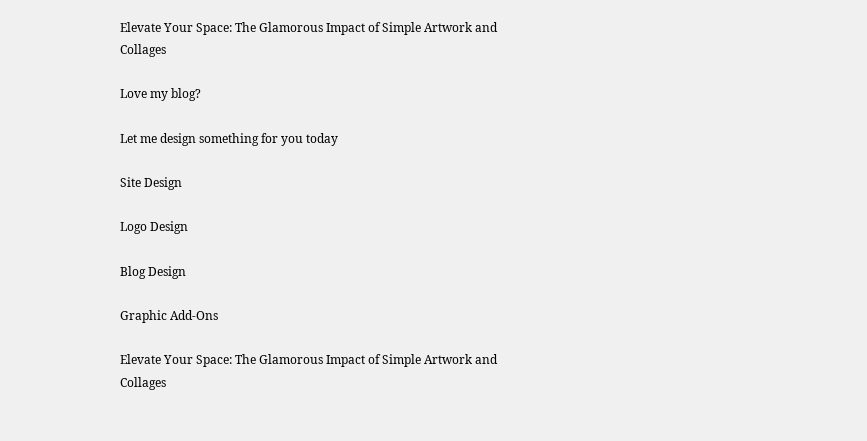Elevate Your Space: The Glamorous Impact of Simple Artwork and Collages

Love my blog?

Let me design something for you today

Site Design

Logo Design

Blog Design

Graphic Add-Ons

Elevate Your Space: The Glamorous Impact of Simple Artwork and Collages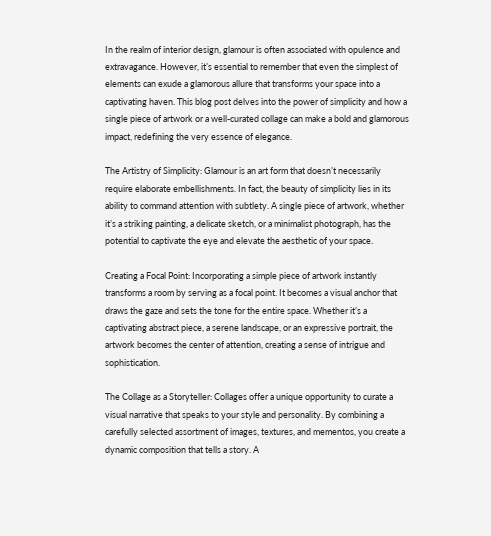In the realm of interior design, glamour is often associated with opulence and extravagance. However, it’s essential to remember that even the simplest of elements can exude a glamorous allure that transforms your space into a captivating haven. This blog post delves into the power of simplicity and how a single piece of artwork or a well-curated collage can make a bold and glamorous impact, redefining the very essence of elegance.

The Artistry of Simplicity: Glamour is an art form that doesn’t necessarily require elaborate embellishments. In fact, the beauty of simplicity lies in its ability to command attention with subtlety. A single piece of artwork, whether it’s a striking painting, a delicate sketch, or a minimalist photograph, has the potential to captivate the eye and elevate the aesthetic of your space.

Creating a Focal Point: Incorporating a simple piece of artwork instantly transforms a room by serving as a focal point. It becomes a visual anchor that draws the gaze and sets the tone for the entire space. Whether it’s a captivating abstract piece, a serene landscape, or an expressive portrait, the artwork becomes the center of attention, creating a sense of intrigue and sophistication.

The Collage as a Storyteller: Collages offer a unique opportunity to curate a visual narrative that speaks to your style and personality. By combining a carefully selected assortment of images, textures, and mementos, you create a dynamic composition that tells a story. A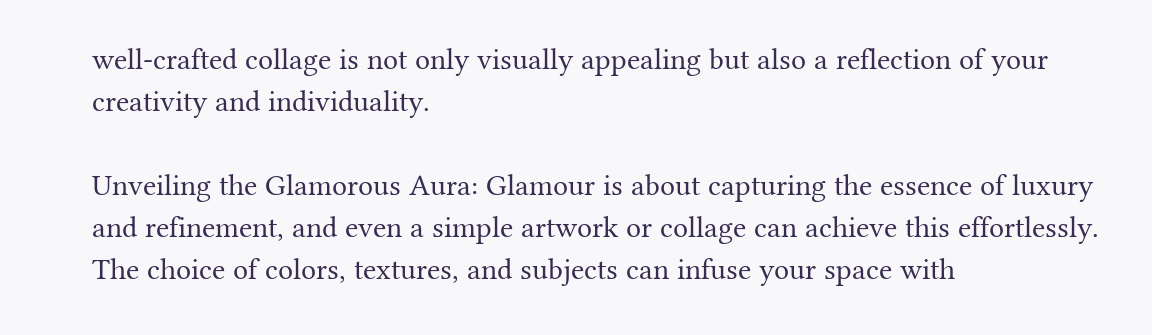well-crafted collage is not only visually appealing but also a reflection of your creativity and individuality.

Unveiling the Glamorous Aura: Glamour is about capturing the essence of luxury and refinement, and even a simple artwork or collage can achieve this effortlessly. The choice of colors, textures, and subjects can infuse your space with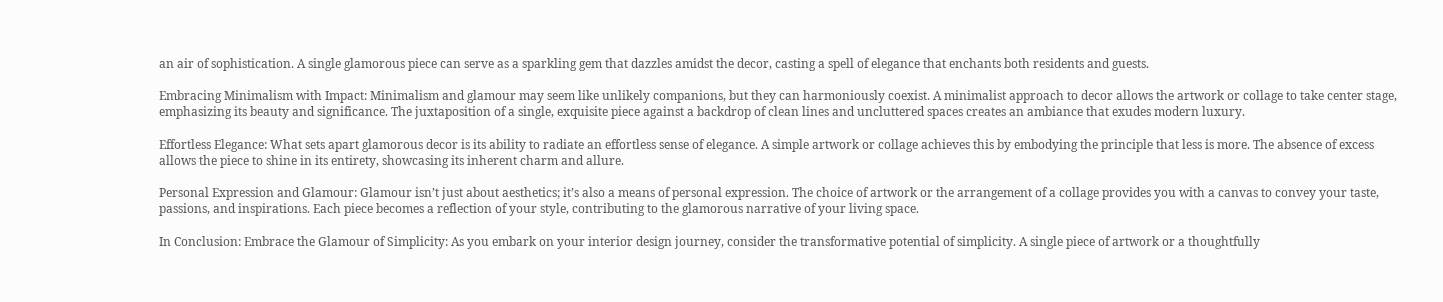an air of sophistication. A single glamorous piece can serve as a sparkling gem that dazzles amidst the decor, casting a spell of elegance that enchants both residents and guests.

Embracing Minimalism with Impact: Minimalism and glamour may seem like unlikely companions, but they can harmoniously coexist. A minimalist approach to decor allows the artwork or collage to take center stage, emphasizing its beauty and significance. The juxtaposition of a single, exquisite piece against a backdrop of clean lines and uncluttered spaces creates an ambiance that exudes modern luxury.

Effortless Elegance: What sets apart glamorous decor is its ability to radiate an effortless sense of elegance. A simple artwork or collage achieves this by embodying the principle that less is more. The absence of excess allows the piece to shine in its entirety, showcasing its inherent charm and allure.

Personal Expression and Glamour: Glamour isn’t just about aesthetics; it’s also a means of personal expression. The choice of artwork or the arrangement of a collage provides you with a canvas to convey your taste, passions, and inspirations. Each piece becomes a reflection of your style, contributing to the glamorous narrative of your living space.

In Conclusion: Embrace the Glamour of Simplicity: As you embark on your interior design journey, consider the transformative potential of simplicity. A single piece of artwork or a thoughtfully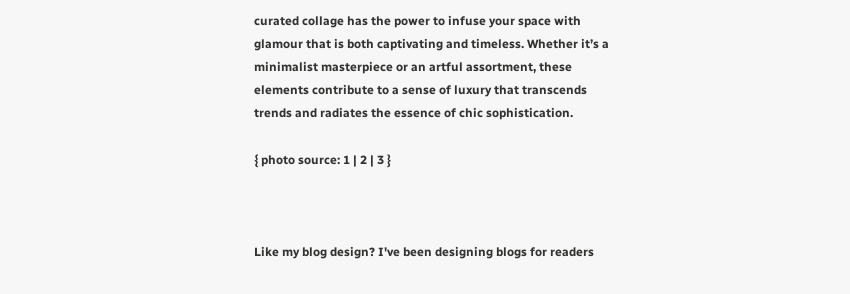curated collage has the power to infuse your space with glamour that is both captivating and timeless. Whether it’s a minimalist masterpiece or an artful assortment, these elements contribute to a sense of luxury that transcends trends and radiates the essence of chic sophistication.

{ photo source: 1 | 2 | 3 }



Like my blog design? I've been designing blogs for readers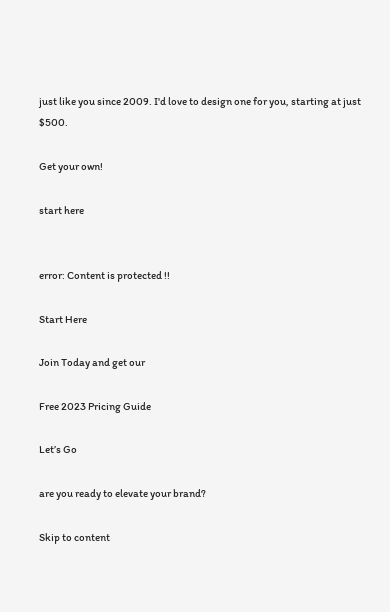just like you since 2009. I'd love to design one for you, starting at just $500.

Get your own!

start here


error: Content is protected !!

Start Here

Join Today and get our

Free 2023 Pricing Guide

Let’s Go

are you ready to elevate your brand?

Skip to content